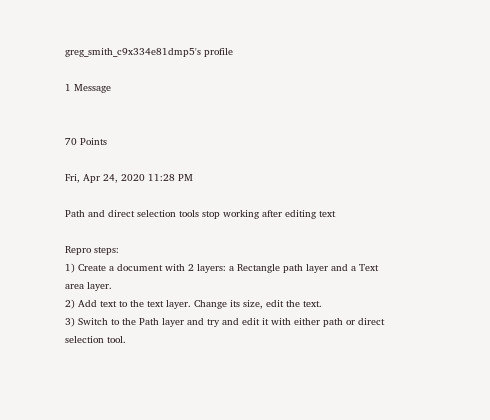greg_smith_c9x334e81dmp5's profile

1 Message


70 Points

Fri, Apr 24, 2020 11:28 PM

Path and direct selection tools stop working after editing text

Repro steps:
1) Create a document with 2 layers: a Rectangle path layer and a Text area layer.
2) Add text to the text layer. Change its size, edit the text.
3) Switch to the Path layer and try and edit it with either path or direct selection tool.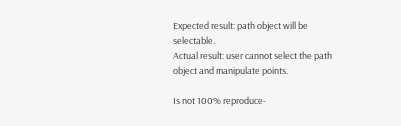Expected result: path object will be selectable.
Actual result: user cannot select the path object and manipulate points.

Is not 100% reproduce-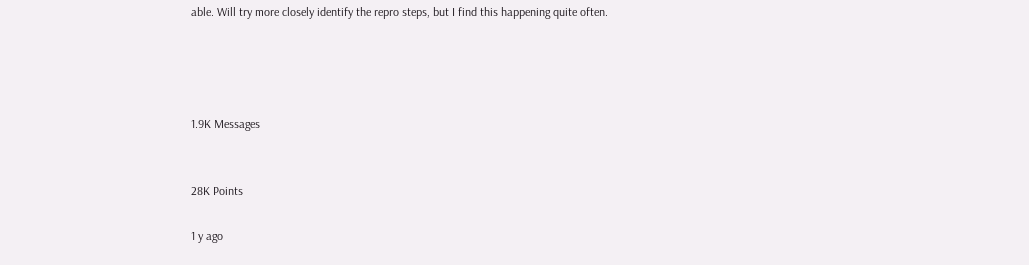able. Will try more closely identify the repro steps, but I find this happening quite often.




1.9K Messages


28K Points

1 y ago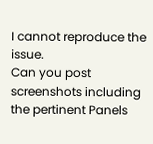I cannot reproduce the issue.
Can you post screenshots including the pertinent Panels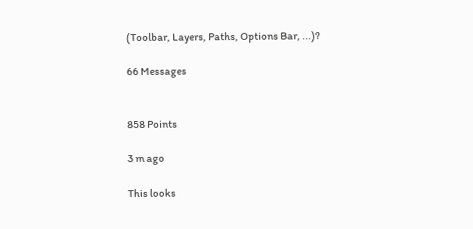(Toolbar, Layers, Paths, Options Bar, ...)?

66 Messages


858 Points

3 m ago

This looks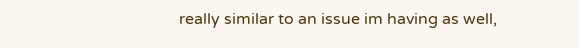really similar to an issue im having as well,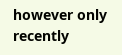however only recently